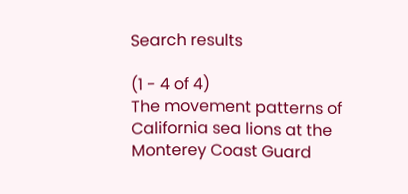Search results

(1 - 4 of 4)
The movement patterns of California sea lions at the Monterey Coast Guard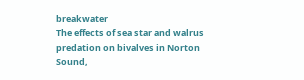breakwater
The effects of sea star and walrus predation on bivalves in Norton Sound,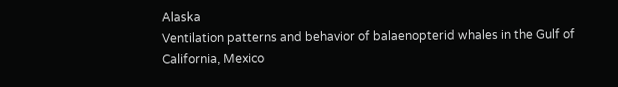Alaska
Ventilation patterns and behavior of balaenopterid whales in the Gulf of California, Mexico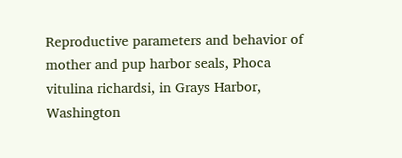Reproductive parameters and behavior of mother and pup harbor seals, Phoca vitulina richardsi, in Grays Harbor, Washington